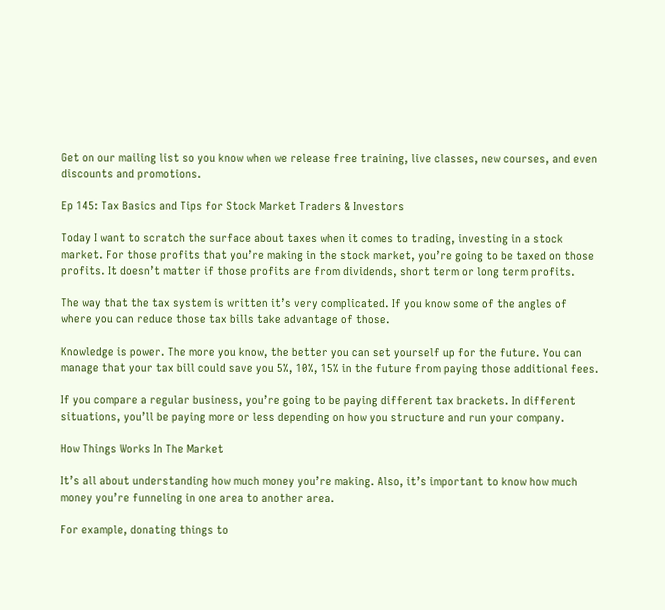Get on our mailing list so you know when we release free training, live classes, new courses, and even discounts and promotions.

Ep 145: Tax Basics and Tips for Stock Market Traders & Investors

Today I want to scratch the surface about taxes when it comes to trading, investing in a stock market. For those profits that you’re making in the stock market, you’re going to be taxed on those profits. It doesn’t matter if those profits are from dividends, short term or long term profits.

The way that the tax system is written it’s very complicated. If you know some of the angles of where you can reduce those tax bills take advantage of those.

Knowledge is power. The more you know, the better you can set yourself up for the future. You can manage that your tax bill could save you 5%, 10%, 15% in the future from paying those additional fees.

If you compare a regular business, you’re going to be paying different tax brackets. In different situations, you’ll be paying more or less depending on how you structure and run your company.

How Things Works In The Market

It’s all about understanding how much money you’re making. Also, it’s important to know how much money you’re funneling in one area to another area.

For example, donating things to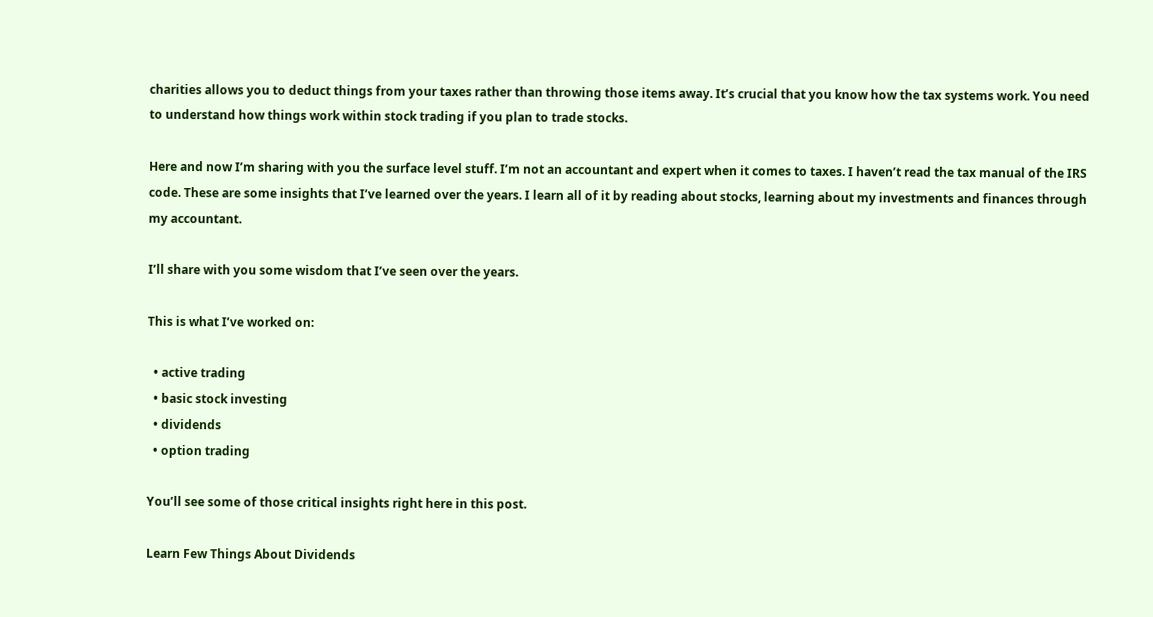charities allows you to deduct things from your taxes rather than throwing those items away. It’s crucial that you know how the tax systems work. You need to understand how things work within stock trading if you plan to trade stocks.

Here and now I’m sharing with you the surface level stuff. I’m not an accountant and expert when it comes to taxes. I haven’t read the tax manual of the IRS code. These are some insights that I’ve learned over the years. I learn all of it by reading about stocks, learning about my investments and finances through my accountant.

I’ll share with you some wisdom that I’ve seen over the years.

This is what I’ve worked on:

  • active trading
  • basic stock investing
  • dividends
  • option trading

You’ll see some of those critical insights right here in this post.

Learn Few Things About Dividends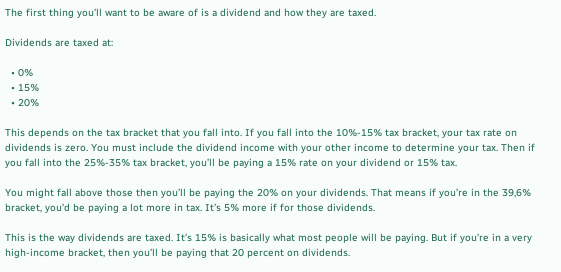The first thing you’ll want to be aware of is a dividend and how they are taxed.

Dividends are taxed at:

  • 0%
  • 15%
  • 20%

This depends on the tax bracket that you fall into. If you fall into the 10%-15% tax bracket, your tax rate on dividends is zero. You must include the dividend income with your other income to determine your tax. Then if you fall into the 25%-35% tax bracket, you’ll be paying a 15% rate on your dividend or 15% tax.

You might fall above those then you’ll be paying the 20% on your dividends. That means if you’re in the 39,6% bracket, you’d be paying a lot more in tax. It’s 5% more if for those dividends.

This is the way dividends are taxed. It’s 15% is basically what most people will be paying. But if you’re in a very high-income bracket, then you’ll be paying that 20 percent on dividends.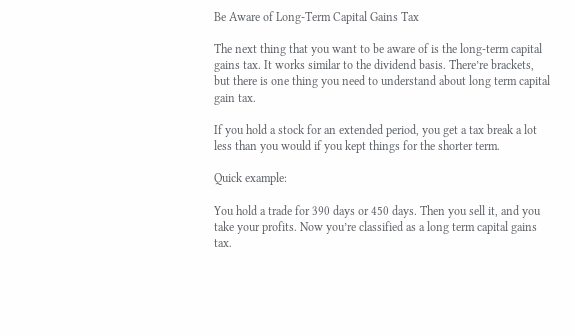Be Aware of Long-Term Capital Gains Tax

The next thing that you want to be aware of is the long-term capital gains tax. It works similar to the dividend basis. There’re brackets, but there is one thing you need to understand about long term capital gain tax.

If you hold a stock for an extended period, you get a tax break a lot less than you would if you kept things for the shorter term.

Quick example:

You hold a trade for 390 days or 450 days. Then you sell it, and you take your profits. Now you’re classified as a long term capital gains tax.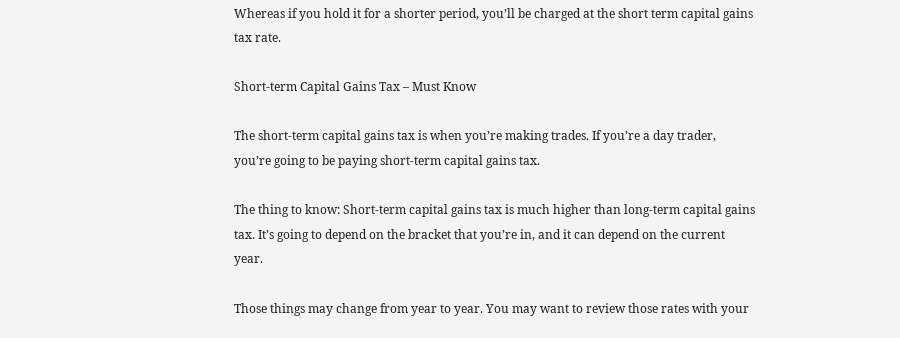Whereas if you hold it for a shorter period, you’ll be charged at the short term capital gains tax rate.

Short-term Capital Gains Tax – Must Know

The short-term capital gains tax is when you’re making trades. If you’re a day trader, you’re going to be paying short-term capital gains tax.

The thing to know: Short-term capital gains tax is much higher than long-term capital gains tax. It’s going to depend on the bracket that you’re in, and it can depend on the current year.

Those things may change from year to year. You may want to review those rates with your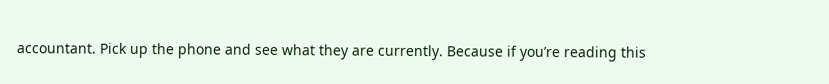accountant. Pick up the phone and see what they are currently. Because if you’re reading this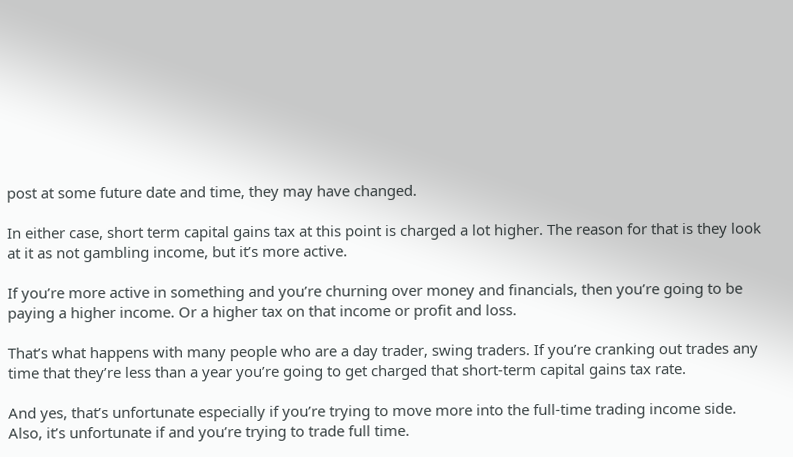post at some future date and time, they may have changed.

In either case, short term capital gains tax at this point is charged a lot higher. The reason for that is they look at it as not gambling income, but it’s more active.

If you’re more active in something and you’re churning over money and financials, then you’re going to be paying a higher income. Or a higher tax on that income or profit and loss.

That’s what happens with many people who are a day trader, swing traders. If you’re cranking out trades any time that they’re less than a year you’re going to get charged that short-term capital gains tax rate.

And yes, that’s unfortunate especially if you’re trying to move more into the full-time trading income side. Also, it’s unfortunate if and you’re trying to trade full time.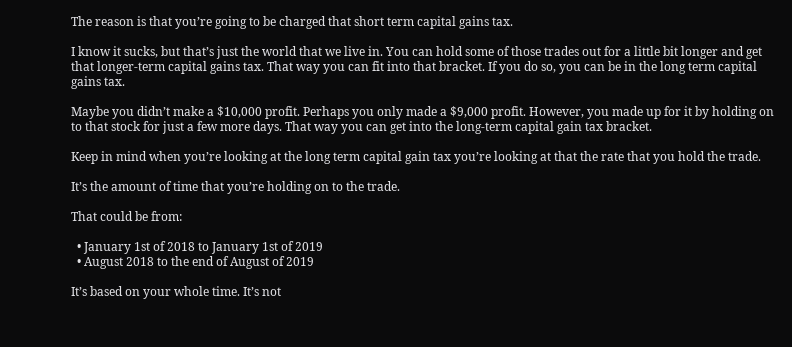The reason is that you’re going to be charged that short term capital gains tax.

I know it sucks, but that’s just the world that we live in. You can hold some of those trades out for a little bit longer and get that longer-term capital gains tax. That way you can fit into that bracket. If you do so, you can be in the long term capital gains tax.

Maybe you didn’t make a $10,000 profit. Perhaps you only made a $9,000 profit. However, you made up for it by holding on to that stock for just a few more days. That way you can get into the long-term capital gain tax bracket.

Keep in mind when you’re looking at the long term capital gain tax you’re looking at that the rate that you hold the trade.

It’s the amount of time that you’re holding on to the trade.

That could be from:

  • January 1st of 2018 to January 1st of 2019
  • August 2018 to the end of August of 2019

It’s based on your whole time. It’s not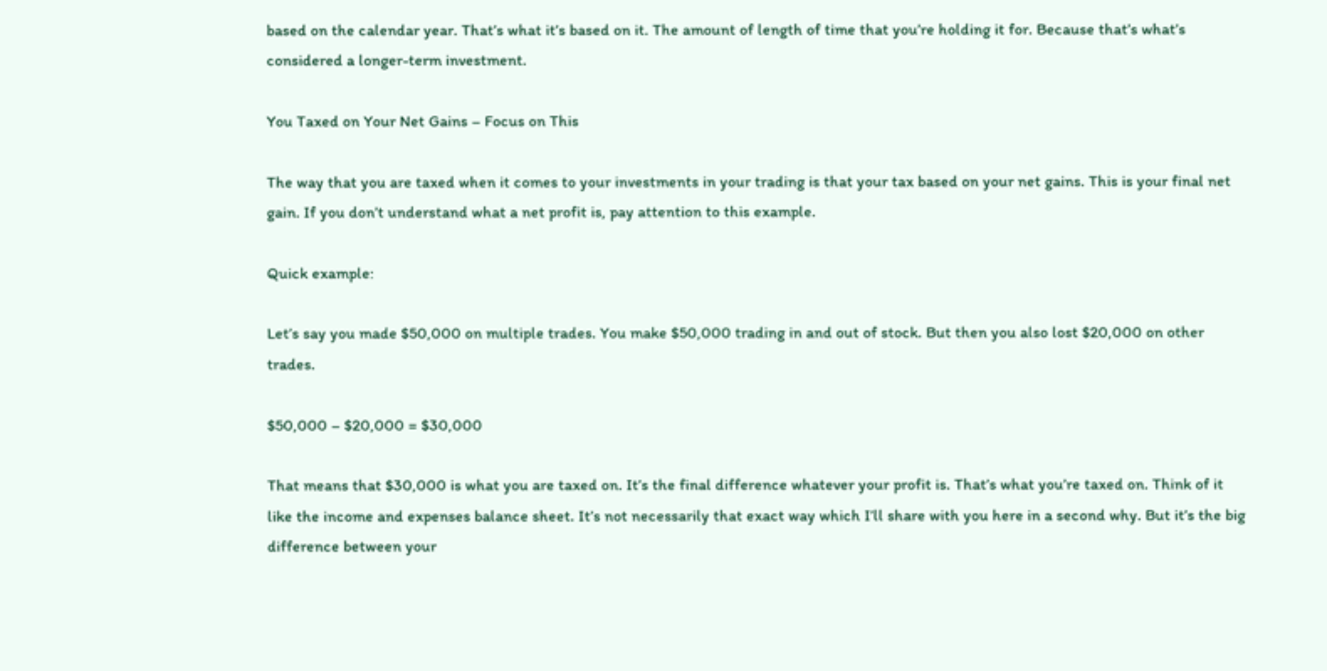based on the calendar year. That’s what it’s based on it. The amount of length of time that you’re holding it for. Because that’s what’s considered a longer-term investment.

You Taxed on Your Net Gains – Focus on This

The way that you are taxed when it comes to your investments in your trading is that your tax based on your net gains. This is your final net gain. If you don’t understand what a net profit is, pay attention to this example.

Quick example:

Let’s say you made $50,000 on multiple trades. You make $50,000 trading in and out of stock. But then you also lost $20,000 on other trades.

$50,000 – $20,000 = $30,000

That means that $30,000 is what you are taxed on. It’s the final difference whatever your profit is. That’s what you’re taxed on. Think of it like the income and expenses balance sheet. It’s not necessarily that exact way which I’ll share with you here in a second why. But it’s the big difference between your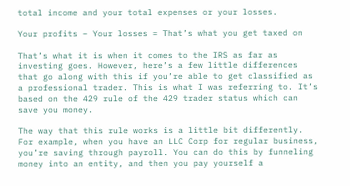total income and your total expenses or your losses.

Your profits – Your losses = That’s what you get taxed on

That’s what it is when it comes to the IRS as far as investing goes. However, here’s a few little differences that go along with this if you’re able to get classified as a professional trader. This is what I was referring to. It’s based on the 429 rule of the 429 trader status which can save you money.

The way that this rule works is a little bit differently. For example, when you have an LLC Corp for regular business, you’re saving through payroll. You can do this by funneling money into an entity, and then you pay yourself a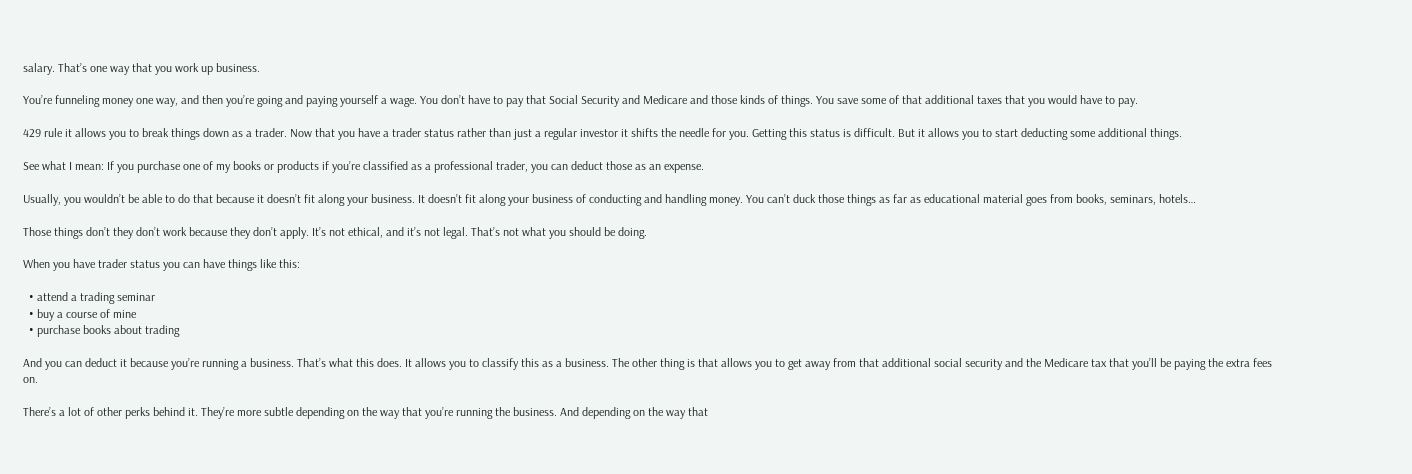salary. That’s one way that you work up business.

You’re funneling money one way, and then you’re going and paying yourself a wage. You don’t have to pay that Social Security and Medicare and those kinds of things. You save some of that additional taxes that you would have to pay.

429 rule it allows you to break things down as a trader. Now that you have a trader status rather than just a regular investor it shifts the needle for you. Getting this status is difficult. But it allows you to start deducting some additional things.

See what I mean: If you purchase one of my books or products if you’re classified as a professional trader, you can deduct those as an expense.

Usually, you wouldn’t be able to do that because it doesn’t fit along your business. It doesn’t fit along your business of conducting and handling money. You can’t duck those things as far as educational material goes from books, seminars, hotels…

Those things don’t they don’t work because they don’t apply. It’s not ethical, and it’s not legal. That’s not what you should be doing.

When you have trader status you can have things like this:

  • attend a trading seminar
  • buy a course of mine
  • purchase books about trading

And you can deduct it because you’re running a business. That’s what this does. It allows you to classify this as a business. The other thing is that allows you to get away from that additional social security and the Medicare tax that you’ll be paying the extra fees on.

There’s a lot of other perks behind it. They’re more subtle depending on the way that you’re running the business. And depending on the way that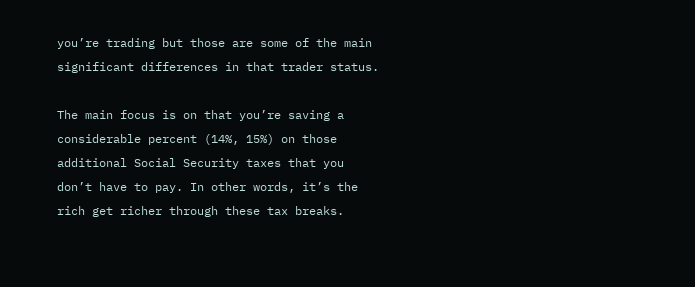you’re trading but those are some of the main significant differences in that trader status.

The main focus is on that you’re saving a considerable percent (14%, 15%) on those additional Social Security taxes that you don’t have to pay. In other words, it’s the rich get richer through these tax breaks.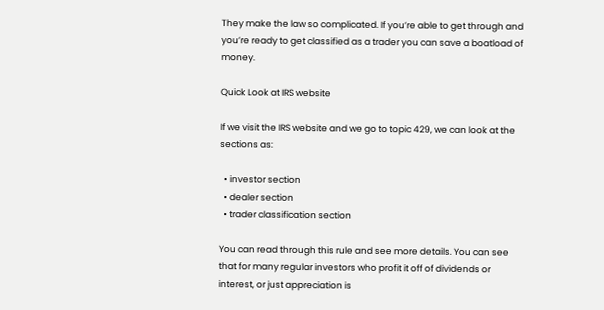They make the law so complicated. If you’re able to get through and you’re ready to get classified as a trader you can save a boatload of money.

Quick Look at IRS website

If we visit the IRS website and we go to topic 429, we can look at the sections as:

  • investor section
  • dealer section
  • trader classification section

You can read through this rule and see more details. You can see that for many regular investors who profit it off of dividends or interest, or just appreciation is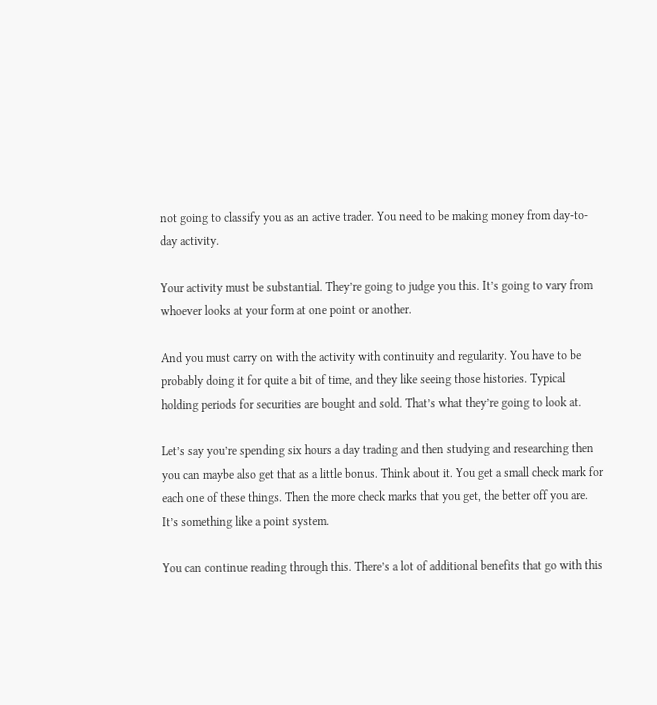not going to classify you as an active trader. You need to be making money from day-to-day activity.

Your activity must be substantial. They’re going to judge you this. It’s going to vary from whoever looks at your form at one point or another.

And you must carry on with the activity with continuity and regularity. You have to be probably doing it for quite a bit of time, and they like seeing those histories. Typical holding periods for securities are bought and sold. That’s what they’re going to look at.

Let’s say you’re spending six hours a day trading and then studying and researching then you can maybe also get that as a little bonus. Think about it. You get a small check mark for each one of these things. Then the more check marks that you get, the better off you are. It’s something like a point system.

You can continue reading through this. There’s a lot of additional benefits that go with this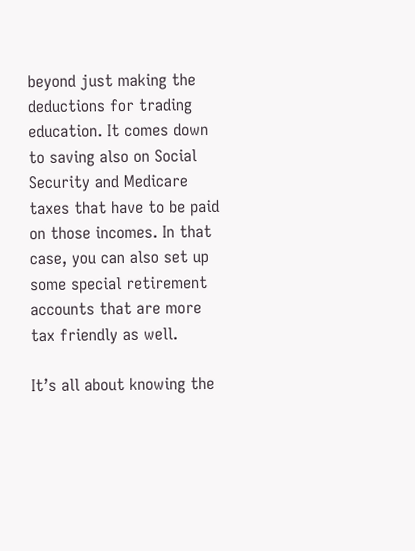beyond just making the deductions for trading education. It comes down to saving also on Social Security and Medicare taxes that have to be paid on those incomes. In that case, you can also set up some special retirement accounts that are more tax friendly as well.

It’s all about knowing the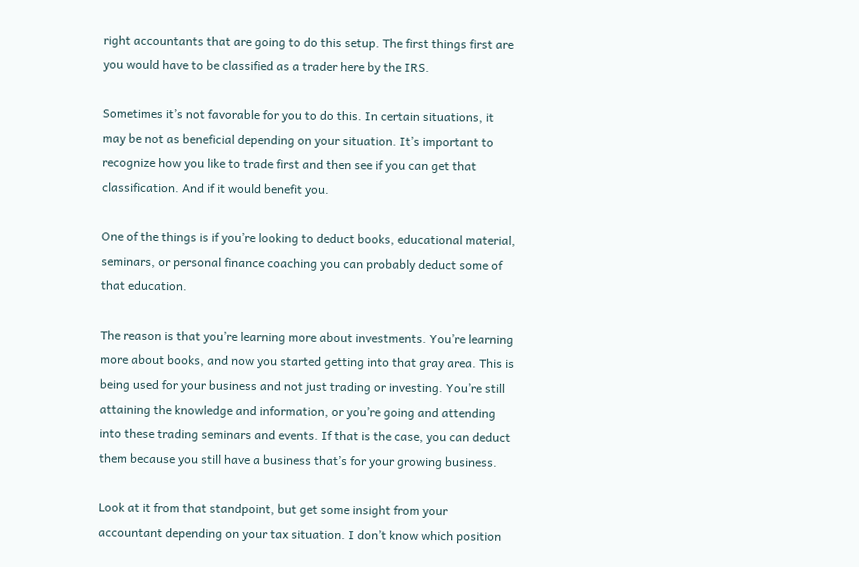right accountants that are going to do this setup. The first things first are you would have to be classified as a trader here by the IRS.

Sometimes it’s not favorable for you to do this. In certain situations, it may be not as beneficial depending on your situation. It’s important to recognize how you like to trade first and then see if you can get that classification. And if it would benefit you.

One of the things is if you’re looking to deduct books, educational material, seminars, or personal finance coaching you can probably deduct some of that education.

The reason is that you’re learning more about investments. You’re learning more about books, and now you started getting into that gray area. This is being used for your business and not just trading or investing. You’re still attaining the knowledge and information, or you’re going and attending into these trading seminars and events. If that is the case, you can deduct them because you still have a business that’s for your growing business.

Look at it from that standpoint, but get some insight from your accountant depending on your tax situation. I don’t know which position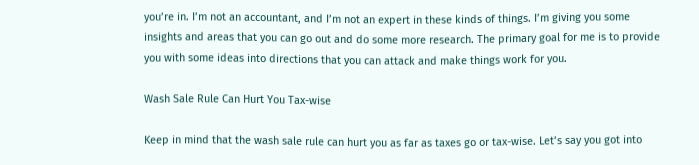you’re in. I’m not an accountant, and I’m not an expert in these kinds of things. I’m giving you some insights and areas that you can go out and do some more research. The primary goal for me is to provide you with some ideas into directions that you can attack and make things work for you.

Wash Sale Rule Can Hurt You Tax-wise

Keep in mind that the wash sale rule can hurt you as far as taxes go or tax-wise. Let’s say you got into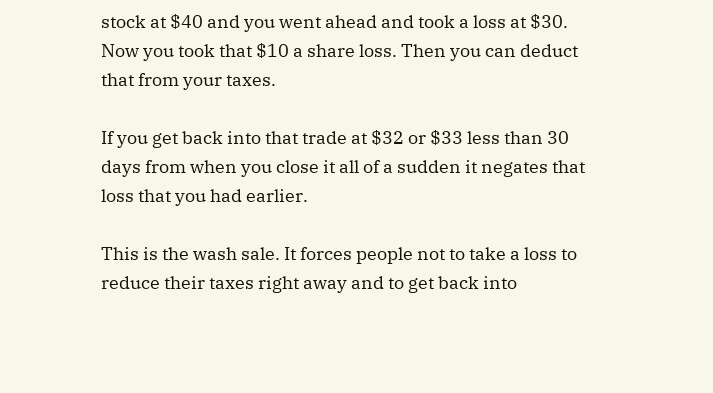stock at $40 and you went ahead and took a loss at $30. Now you took that $10 a share loss. Then you can deduct that from your taxes.

If you get back into that trade at $32 or $33 less than 30 days from when you close it all of a sudden it negates that loss that you had earlier.

This is the wash sale. It forces people not to take a loss to reduce their taxes right away and to get back into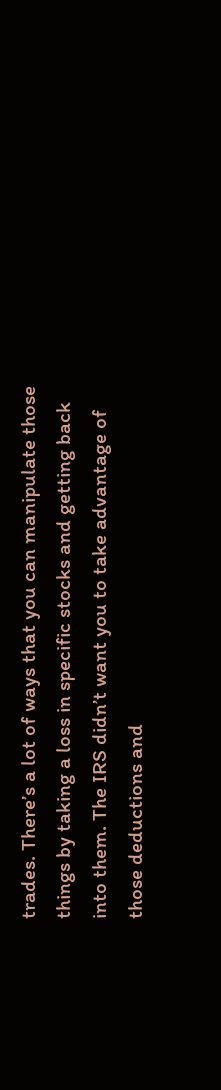trades. There’s a lot of ways that you can manipulate those things by taking a loss in specific stocks and getting back into them. The IRS didn’t want you to take advantage of those deductions and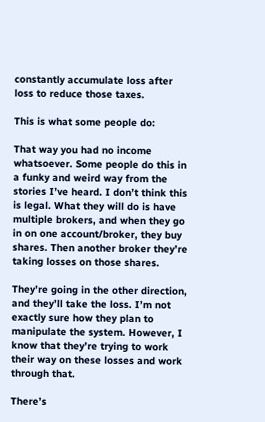constantly accumulate loss after loss to reduce those taxes.

This is what some people do:

That way you had no income whatsoever. Some people do this in a funky and weird way from the stories I’ve heard. I don’t think this is legal. What they will do is have multiple brokers, and when they go in on one account/broker, they buy shares. Then another broker they’re taking losses on those shares.

They’re going in the other direction, and they’ll take the loss. I’m not exactly sure how they plan to manipulate the system. However, I know that they’re trying to work their way on these losses and work through that.

There’s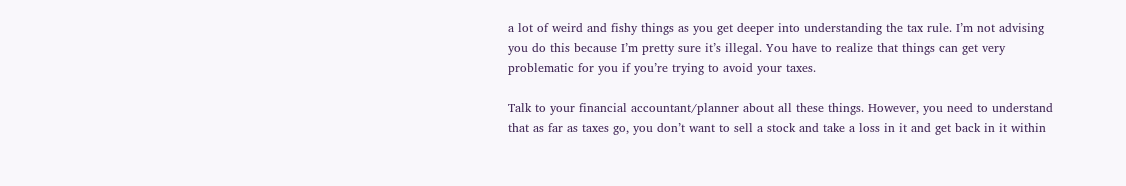a lot of weird and fishy things as you get deeper into understanding the tax rule. I’m not advising you do this because I’m pretty sure it’s illegal. You have to realize that things can get very problematic for you if you’re trying to avoid your taxes.

Talk to your financial accountant/planner about all these things. However, you need to understand that as far as taxes go, you don’t want to sell a stock and take a loss in it and get back in it within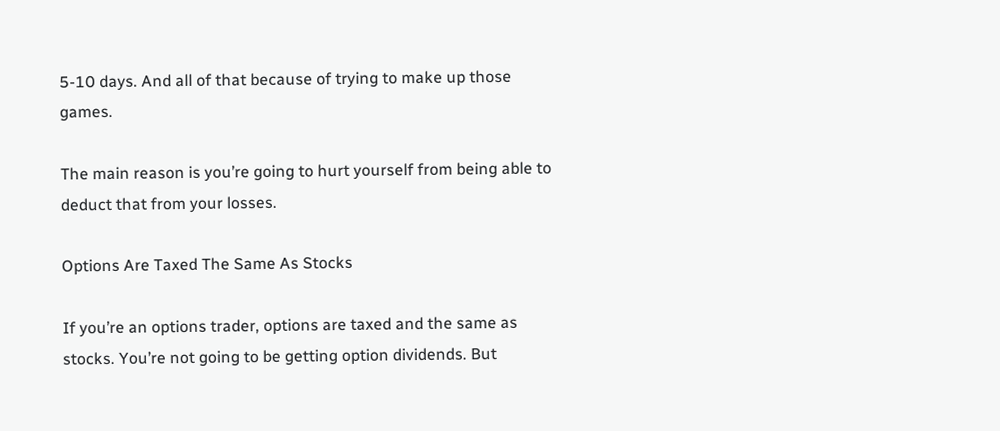5-10 days. And all of that because of trying to make up those games.

The main reason is you’re going to hurt yourself from being able to deduct that from your losses.

Options Are Taxed The Same As Stocks

If you’re an options trader, options are taxed and the same as stocks. You’re not going to be getting option dividends. But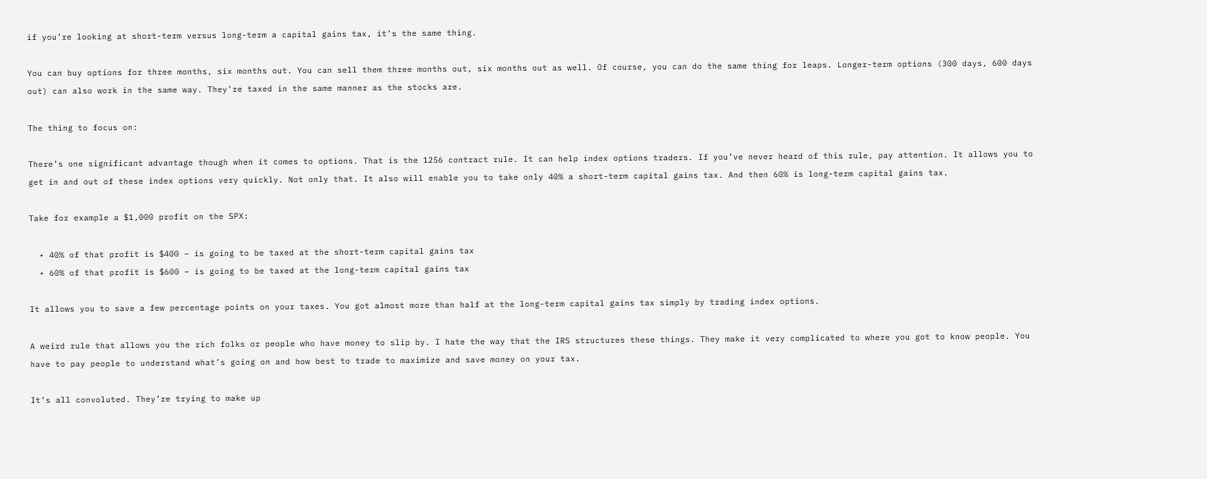if you’re looking at short-term versus long-term a capital gains tax, it’s the same thing.

You can buy options for three months, six months out. You can sell them three months out, six months out as well. Of course, you can do the same thing for leaps. Longer-term options (300 days, 600 days out) can also work in the same way. They’re taxed in the same manner as the stocks are.

The thing to focus on:

There’s one significant advantage though when it comes to options. That is the 1256 contract rule. It can help index options traders. If you’ve never heard of this rule, pay attention. It allows you to get in and out of these index options very quickly. Not only that. It also will enable you to take only 40% a short-term capital gains tax. And then 60% is long-term capital gains tax.

Take for example a $1,000 profit on the SPX:

  • 40% of that profit is $400 – is going to be taxed at the short-term capital gains tax
  • 60% of that profit is $600 – is going to be taxed at the long-term capital gains tax

It allows you to save a few percentage points on your taxes. You got almost more than half at the long-term capital gains tax simply by trading index options.

A weird rule that allows you the rich folks or people who have money to slip by. I hate the way that the IRS structures these things. They make it very complicated to where you got to know people. You have to pay people to understand what’s going on and how best to trade to maximize and save money on your tax.

It’s all convoluted. They’re trying to make up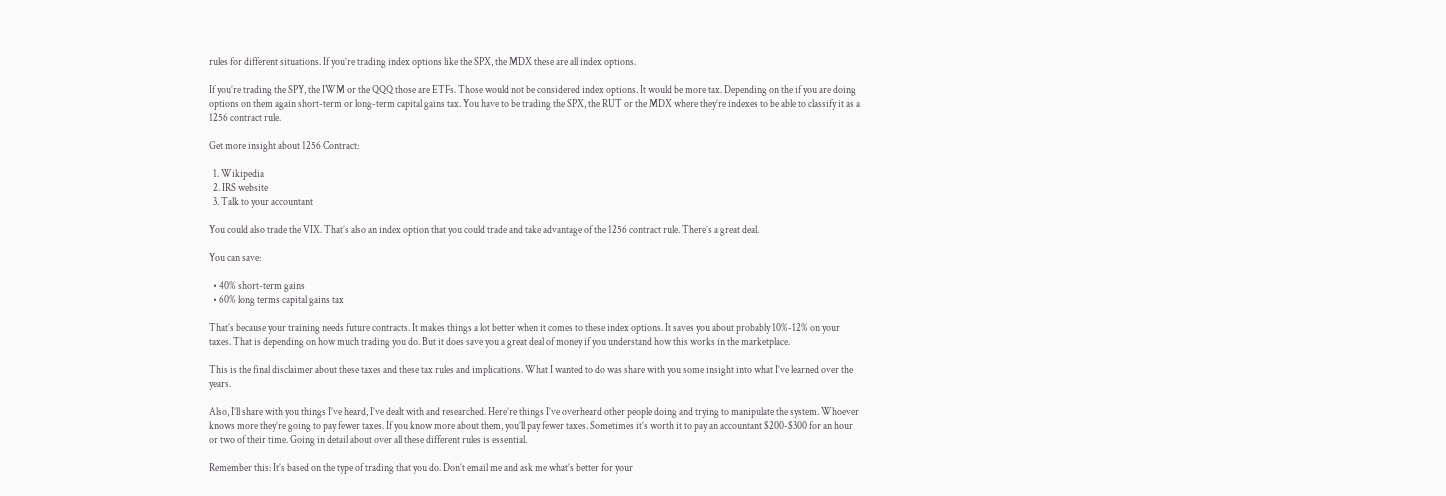rules for different situations. If you’re trading index options like the SPX, the MDX these are all index options.

If you’re trading the SPY, the IWM or the QQQ those are ETFs. Those would not be considered index options. It would be more tax. Depending on the if you are doing options on them again short-term or long-term capital gains tax. You have to be trading the SPX, the RUT or the MDX where they’re indexes to be able to classify it as a 1256 contract rule.

Get more insight about 1256 Contract:

  1. Wikipedia
  2. IRS website
  3. Talk to your accountant

You could also trade the VIX. That’s also an index option that you could trade and take advantage of the 1256 contract rule. There’s a great deal.

You can save:

  • 40% short-term gains
  • 60% long terms capital gains tax

That’s because your training needs future contracts. It makes things a lot better when it comes to these index options. It saves you about probably 10%-12% on your taxes. That is depending on how much trading you do. But it does save you a great deal of money if you understand how this works in the marketplace.

This is the final disclaimer about these taxes and these tax rules and implications. What I wanted to do was share with you some insight into what I’ve learned over the years.

Also, I’ll share with you things I’ve heard, I’ve dealt with and researched. Here’re things I’ve overheard other people doing and trying to manipulate the system. Whoever knows more they’re going to pay fewer taxes. If you know more about them, you’ll pay fewer taxes. Sometimes it’s worth it to pay an accountant $200-$300 for an hour or two of their time. Going in detail about over all these different rules is essential.

Remember this: It’s based on the type of trading that you do. Don’t email me and ask me what’s better for your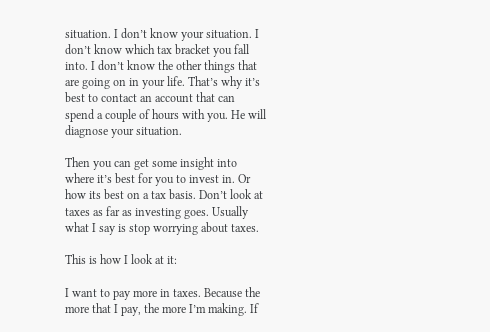situation. I don’t know your situation. I don’t know which tax bracket you fall into. I don’t know the other things that are going on in your life. That’s why it’s best to contact an account that can spend a couple of hours with you. He will diagnose your situation.

Then you can get some insight into where it’s best for you to invest in. Or how its best on a tax basis. Don’t look at taxes as far as investing goes. Usually what I say is stop worrying about taxes.

This is how I look at it:

I want to pay more in taxes. Because the more that I pay, the more I’m making. If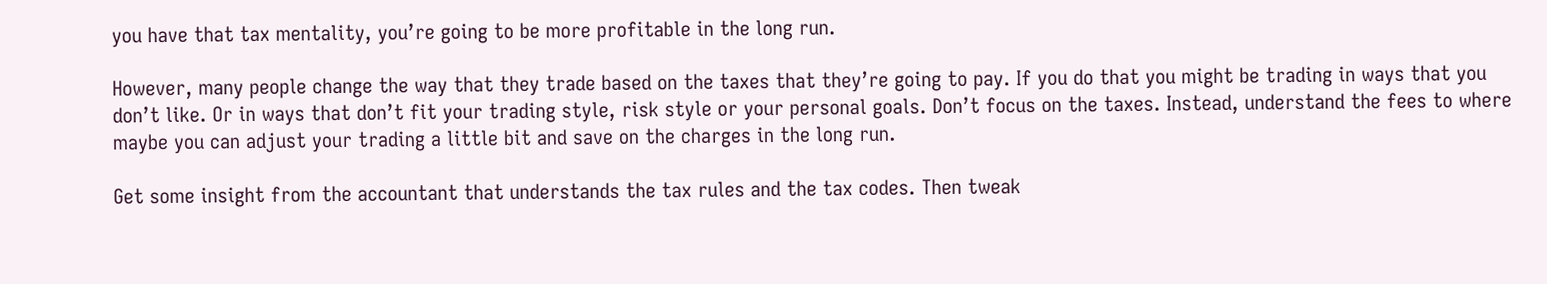you have that tax mentality, you’re going to be more profitable in the long run.

However, many people change the way that they trade based on the taxes that they’re going to pay. If you do that you might be trading in ways that you don’t like. Or in ways that don’t fit your trading style, risk style or your personal goals. Don’t focus on the taxes. Instead, understand the fees to where maybe you can adjust your trading a little bit and save on the charges in the long run.

Get some insight from the accountant that understands the tax rules and the tax codes. Then tweak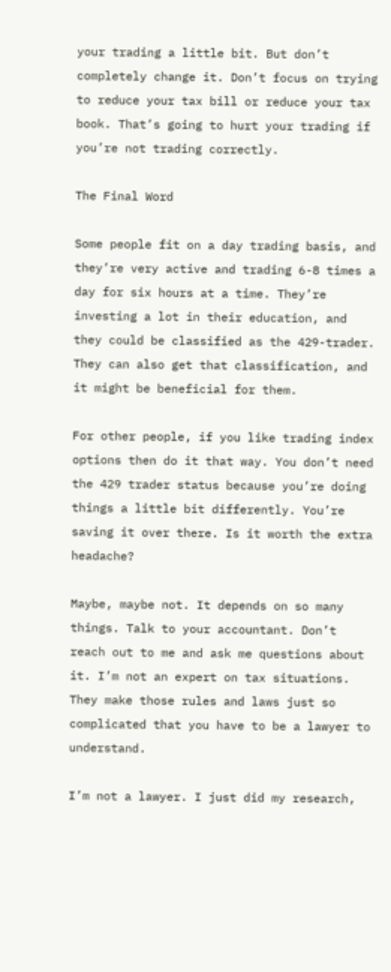your trading a little bit. But don’t completely change it. Don’t focus on trying to reduce your tax bill or reduce your tax book. That’s going to hurt your trading if you’re not trading correctly.

The Final Word

Some people fit on a day trading basis, and they’re very active and trading 6-8 times a day for six hours at a time. They’re investing a lot in their education, and they could be classified as the 429-trader. They can also get that classification, and it might be beneficial for them.

For other people, if you like trading index options then do it that way. You don’t need the 429 trader status because you’re doing things a little bit differently. You’re saving it over there. Is it worth the extra headache?

Maybe, maybe not. It depends on so many things. Talk to your accountant. Don’t reach out to me and ask me questions about it. I’m not an expert on tax situations. They make those rules and laws just so complicated that you have to be a lawyer to understand.

I’m not a lawyer. I just did my research,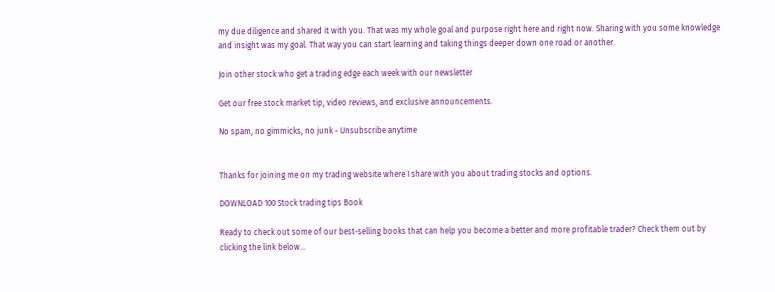my due diligence and shared it with you. That was my whole goal and purpose right here and right now. Sharing with you some knowledge and insight was my goal. That way you can start learning and taking things deeper down one road or another.

Join other stock who get a trading edge each week with our newsletter

Get our free stock market tip, video reviews, and exclusive announcements.

No spam, no gimmicks, no junk - Unsubscribe anytime


Thanks for joining me on my trading website where I share with you about trading stocks and options.

DOWNLOAD 100 Stock trading tips Book

Ready to check out some of our best-selling books that can help you become a better and more profitable trader? Check them out by clicking the link below…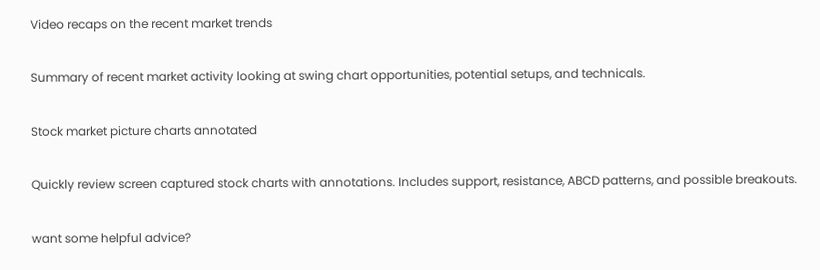Video recaps on the recent market trends

Summary of recent market activity looking at swing chart opportunities, potential setups, and technicals.

Stock market picture charts annotated

Quickly review screen captured stock charts with annotations. Includes support, resistance, ABCD patterns, and possible breakouts.

want some helpful advice?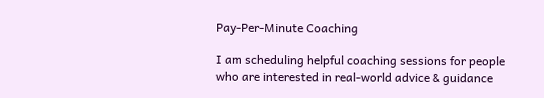Pay-Per-Minute Coaching

I am scheduling helpful coaching sessions for people who are interested in real-world advice & guidance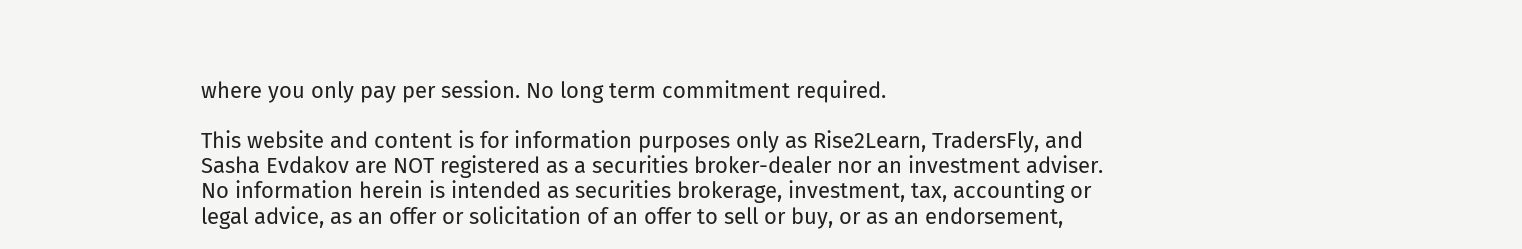where you only pay per session. No long term commitment required.

This website and content is for information purposes only as Rise2Learn, TradersFly, and Sasha Evdakov are NOT registered as a securities broker-dealer nor an investment adviser. No information herein is intended as securities brokerage, investment, tax, accounting or legal advice, as an offer or solicitation of an offer to sell or buy, or as an endorsement,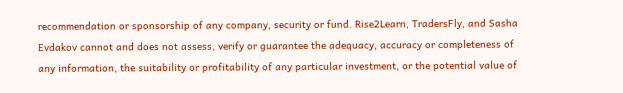recommendation or sponsorship of any company, security or fund. Rise2Learn, TradersFly, and Sasha Evdakov cannot and does not assess, verify or guarantee the adequacy, accuracy or completeness of any information, the suitability or profitability of any particular investment, or the potential value of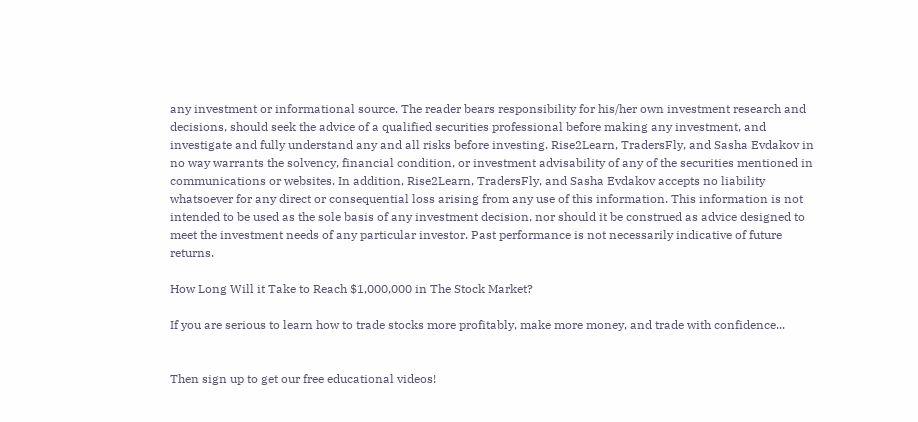any investment or informational source. The reader bears responsibility for his/her own investment research and decisions, should seek the advice of a qualified securities professional before making any investment, and investigate and fully understand any and all risks before investing. Rise2Learn, TradersFly, and Sasha Evdakov in no way warrants the solvency, financial condition, or investment advisability of any of the securities mentioned in communications or websites. In addition, Rise2Learn, TradersFly, and Sasha Evdakov accepts no liability whatsoever for any direct or consequential loss arising from any use of this information. This information is not intended to be used as the sole basis of any investment decision, nor should it be construed as advice designed to meet the investment needs of any particular investor. Past performance is not necessarily indicative of future returns.

How Long Will it Take to Reach $1,000,000 in The Stock Market?

If you are serious to learn how to trade stocks more profitably, make more money, and trade with confidence...


Then sign up to get our free educational videos!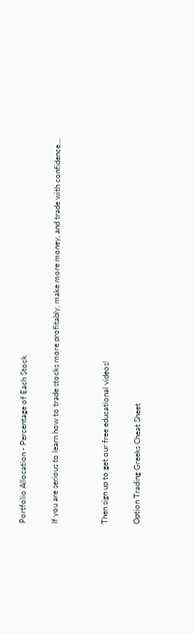Portfolio Allocation - Percentage of Each Stock

If you are serious to learn how to trade stocks more profitably, make more money, and trade with confidence...


Then sign up to get our free educational videos!

Option Trading Greeks Cheat Sheet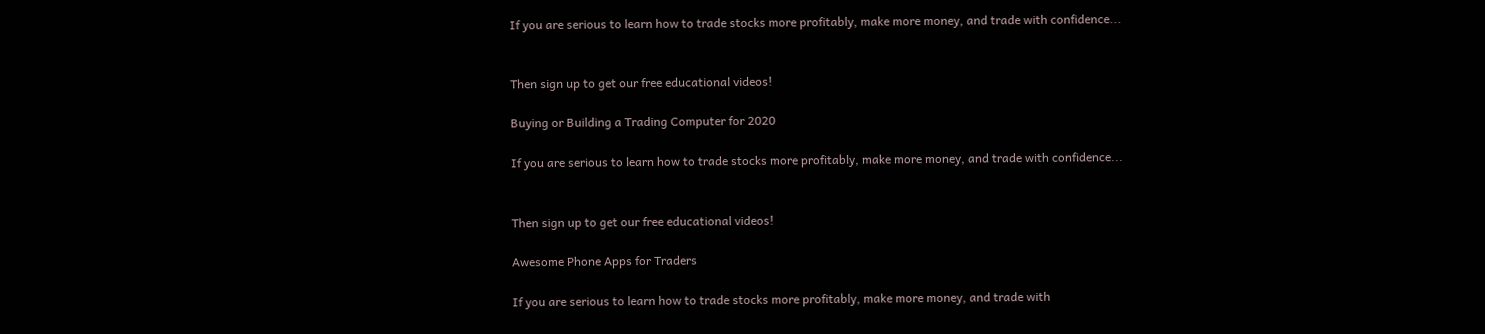If you are serious to learn how to trade stocks more profitably, make more money, and trade with confidence...


Then sign up to get our free educational videos!

Buying or Building a Trading Computer for 2020

If you are serious to learn how to trade stocks more profitably, make more money, and trade with confidence...


Then sign up to get our free educational videos!

Awesome Phone Apps for Traders

If you are serious to learn how to trade stocks more profitably, make more money, and trade with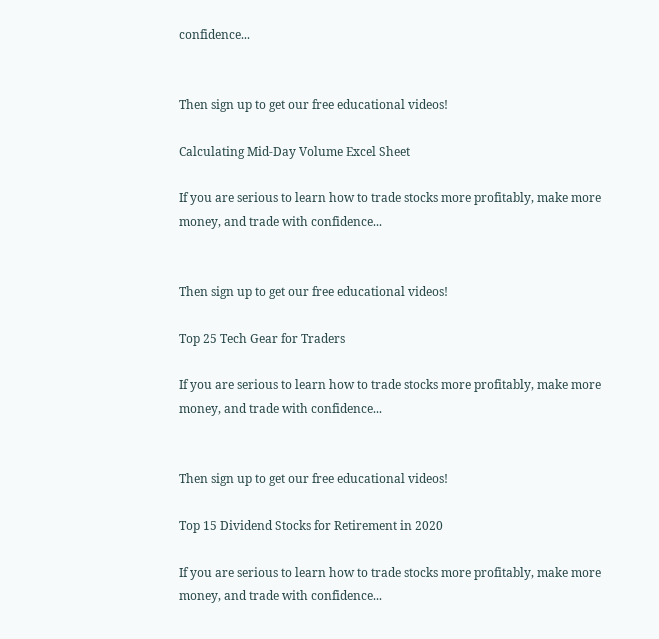confidence...


Then sign up to get our free educational videos!

Calculating Mid-Day Volume Excel Sheet

If you are serious to learn how to trade stocks more profitably, make more money, and trade with confidence...


Then sign up to get our free educational videos!

Top 25 Tech Gear for Traders

If you are serious to learn how to trade stocks more profitably, make more money, and trade with confidence...


Then sign up to get our free educational videos!

Top 15 Dividend Stocks for Retirement in 2020

If you are serious to learn how to trade stocks more profitably, make more money, and trade with confidence...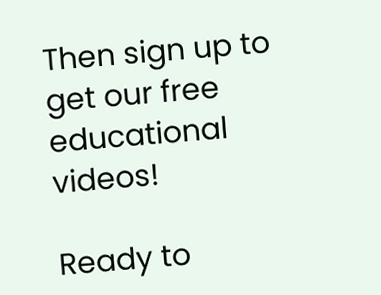Then sign up to get our free educational videos!

Ready to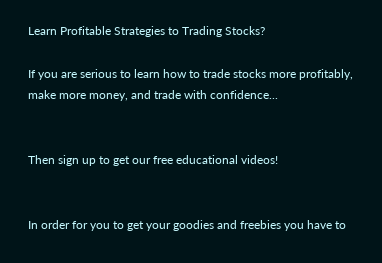Learn Profitable Strategies to Trading Stocks?

If you are serious to learn how to trade stocks more profitably, make more money, and trade with confidence...


Then sign up to get our free educational videos!


In order for you to get your goodies and freebies you have to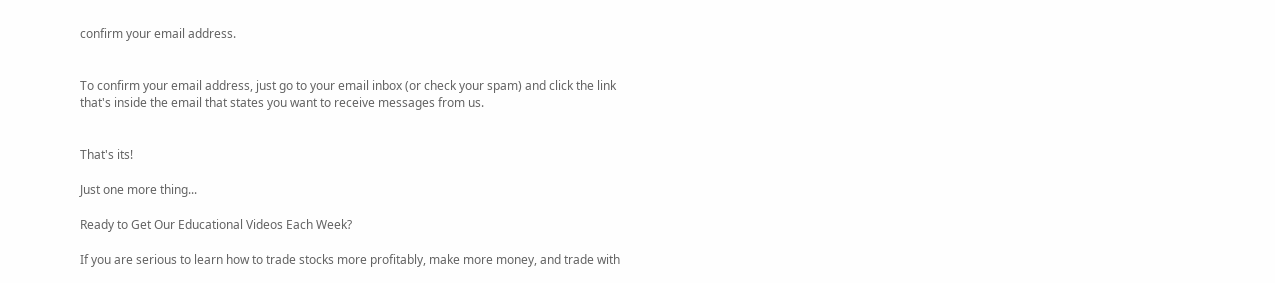confirm your email address.


To confirm your email address, just go to your email inbox (or check your spam) and click the link that's inside the email that states you want to receive messages from us.


That's its!

Just one more thing...

Ready to Get Our Educational Videos Each Week?

If you are serious to learn how to trade stocks more profitably, make more money, and trade with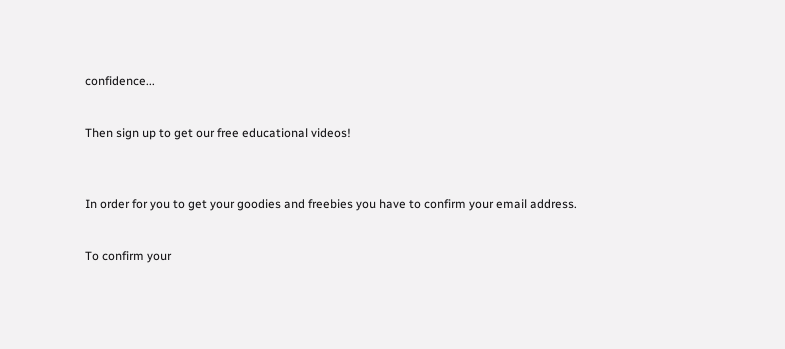confidence...


Then sign up to get our free educational videos!



In order for you to get your goodies and freebies you have to confirm your email address.


To confirm your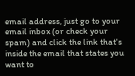email address, just go to your email inbox (or check your spam) and click the link that's inside the email that states you want to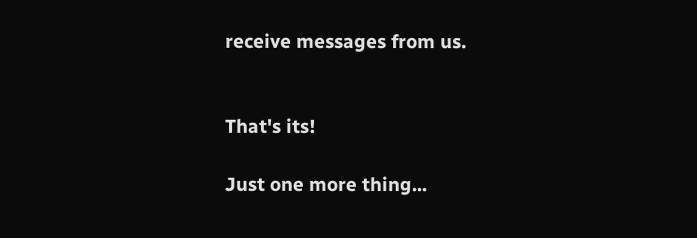receive messages from us.


That's its!

Just one more thing...